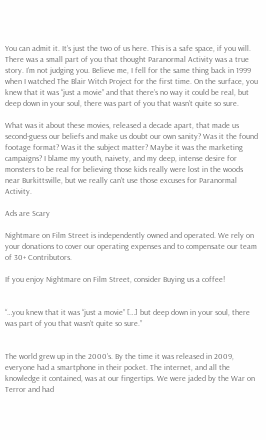You can admit it. It’s just the two of us here. This is a safe space, if you will. There was a small part of you that thought Paranormal Activity was a true story. I’m not judging you. Believe me, I fell for the same thing back in 1999 when I watched The Blair Witch Project for the first time. On the surface, you knew that it was “just a movie” and that there’s no way it could be real, but deep down in your soul, there was part of you that wasn’t quite so sure.

What was it about these movies, released a decade apart, that made us second-guess our beliefs and make us doubt our own sanity? Was it the found footage format? Was it the subject matter? Maybe it was the marketing campaigns? I blame my youth, naivety, and my deep, intense desire for monsters to be real for believing those kids really were lost in the woods near Burkittsville, but we really can’t use those excuses for Paranormal Activity.

Ads are Scary

Nightmare on Film Street is independently owned and operated. We rely on your donations to cover our operating expenses and to compensate our team of 30+ Contributors.

If you enjoy Nightmare on Film Street, consider Buying us a coffee!


“…you knew that it was “just a movie” […] but deep down in your soul, there was part of you that wasn’t quite so sure.”


The world grew up in the 2000’s. By the time it was released in 2009, everyone had a smartphone in their pocket. The internet, and all the knowledge it contained, was at our fingertips. We were jaded by the War on Terror and had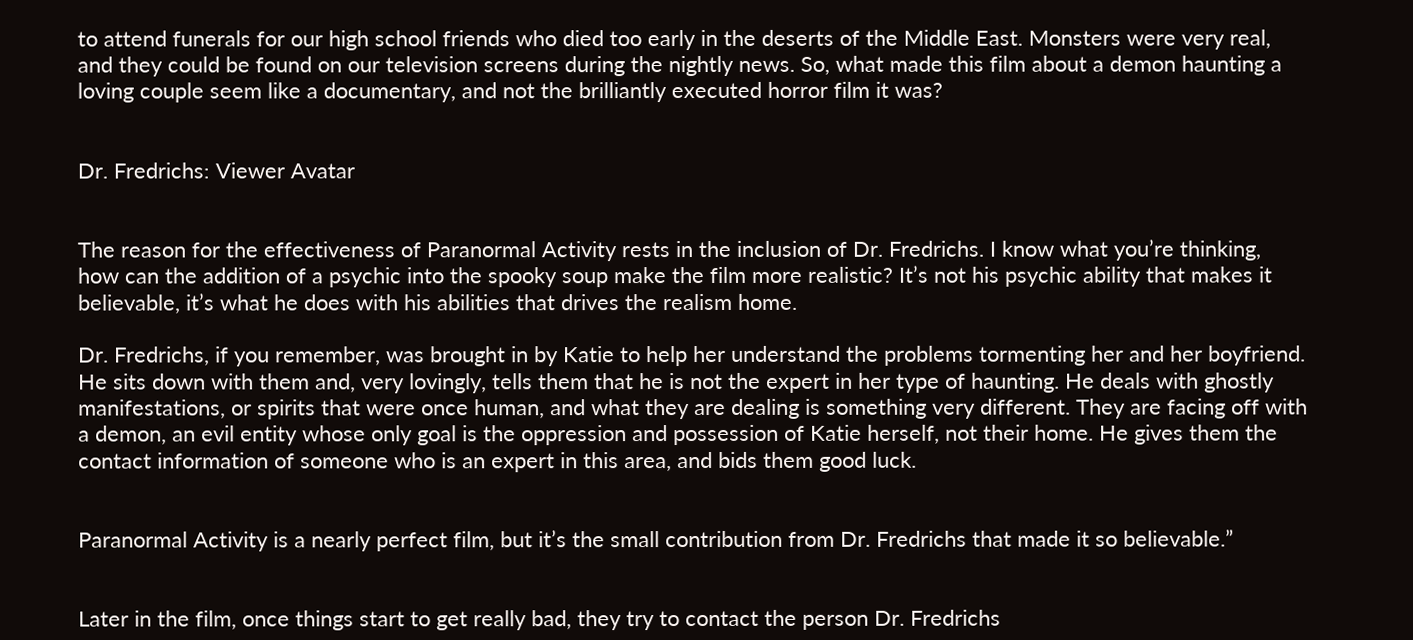to attend funerals for our high school friends who died too early in the deserts of the Middle East. Monsters were very real, and they could be found on our television screens during the nightly news. So, what made this film about a demon haunting a loving couple seem like a documentary, and not the brilliantly executed horror film it was?


Dr. Fredrichs: Viewer Avatar


The reason for the effectiveness of Paranormal Activity rests in the inclusion of Dr. Fredrichs. I know what you’re thinking, how can the addition of a psychic into the spooky soup make the film more realistic? It’s not his psychic ability that makes it believable, it’s what he does with his abilities that drives the realism home.

Dr. Fredrichs, if you remember, was brought in by Katie to help her understand the problems tormenting her and her boyfriend. He sits down with them and, very lovingly, tells them that he is not the expert in her type of haunting. He deals with ghostly manifestations, or spirits that were once human, and what they are dealing is something very different. They are facing off with a demon, an evil entity whose only goal is the oppression and possession of Katie herself, not their home. He gives them the contact information of someone who is an expert in this area, and bids them good luck.


Paranormal Activity is a nearly perfect film, but it’s the small contribution from Dr. Fredrichs that made it so believable.”


Later in the film, once things start to get really bad, they try to contact the person Dr. Fredrichs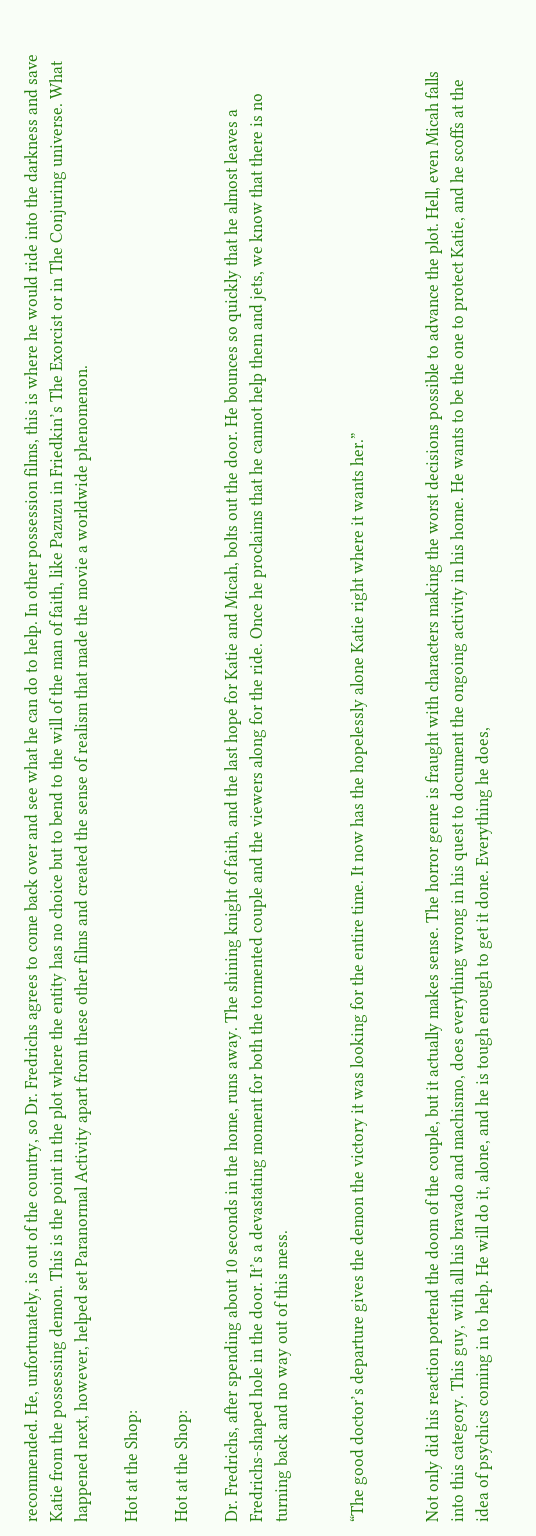recommended. He, unfortunately, is out of the country, so Dr. Fredrichs agrees to come back over and see what he can do to help. In other possession films, this is where he would ride into the darkness and save Katie from the possessing demon. This is the point in the plot where the entity has no choice but to bend to the will of the man of faith, like Pazuzu in Friedkin’s The Exorcist or in The Conjuring universe. What happened next, however, helped set Paranormal Activity apart from these other films and created the sense of realism that made the movie a worldwide phenomenon.

Hot at the Shop:

Hot at the Shop:

Dr. Fredrichs, after spending about 10 seconds in the home, runs away. The shining knight of faith, and the last hope for Katie and Micah, bolts out the door. He bounces so quickly that he almost leaves a Fredrichs-shaped hole in the door. It’s a devastating moment for both the tormented couple and the viewers along for the ride. Once he proclaims that he cannot help them and jets, we know that there is no turning back and no way out of this mess.


“The good doctor’s departure gives the demon the victory it was looking for the entire time. It now has the hopelessly alone Katie right where it wants her.”


Not only did his reaction portend the doom of the couple, but it actually makes sense. The horror genre is fraught with characters making the worst decisions possible to advance the plot. Hell, even Micah falls into this category. This guy, with all his bravado and machismo, does everything wrong in his quest to document the ongoing activity in his home. He wants to be the one to protect Katie, and he scoffs at the idea of psychics coming in to help. He will do it, alone, and he is tough enough to get it done. Everything he does,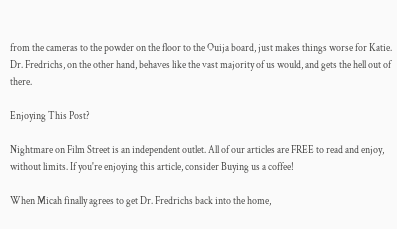from the cameras to the powder on the floor to the Ouija board, just makes things worse for Katie. Dr. Fredrichs, on the other hand, behaves like the vast majority of us would, and gets the hell out of there.

Enjoying This Post?

Nightmare on Film Street is an independent outlet. All of our articles are FREE to read and enjoy, without limits. If you're enjoying this article, consider Buying us a coffee!

When Micah finally agrees to get Dr. Fredrichs back into the home,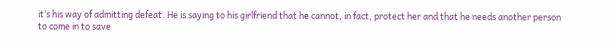it’s his way of admitting defeat. He is saying to his girlfriend that he cannot, in fact, protect her and that he needs another person to come in to save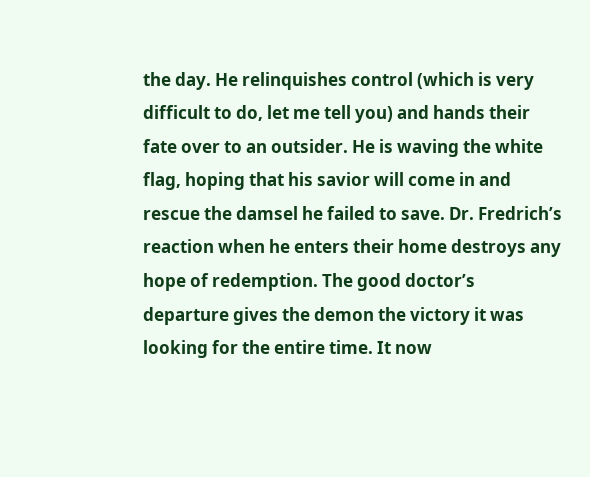the day. He relinquishes control (which is very difficult to do, let me tell you) and hands their fate over to an outsider. He is waving the white flag, hoping that his savior will come in and rescue the damsel he failed to save. Dr. Fredrich’s reaction when he enters their home destroys any hope of redemption. The good doctor’s departure gives the demon the victory it was looking for the entire time. It now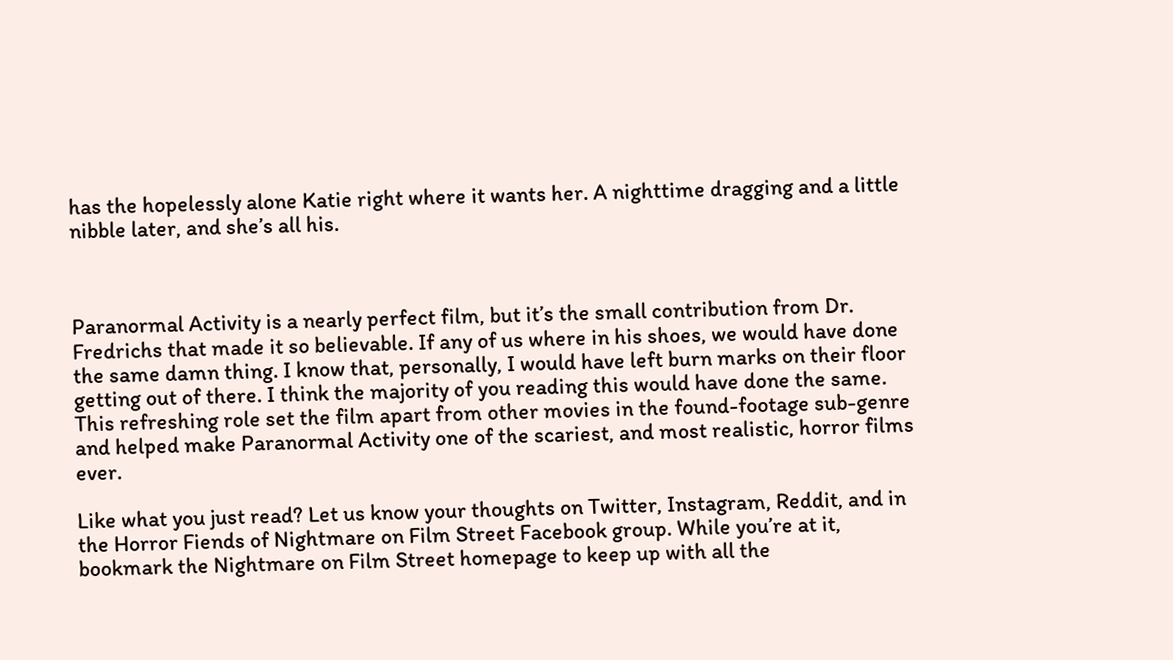has the hopelessly alone Katie right where it wants her. A nighttime dragging and a little nibble later, and she’s all his.



Paranormal Activity is a nearly perfect film, but it’s the small contribution from Dr. Fredrichs that made it so believable. If any of us where in his shoes, we would have done the same damn thing. I know that, personally, I would have left burn marks on their floor getting out of there. I think the majority of you reading this would have done the same. This refreshing role set the film apart from other movies in the found-footage sub-genre and helped make Paranormal Activity one of the scariest, and most realistic, horror films ever.

Like what you just read? Let us know your thoughts on Twitter, Instagram, Reddit, and in the Horror Fiends of Nightmare on Film Street Facebook group. While you’re at it, bookmark the Nightmare on Film Street homepage to keep up with all the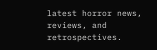latest horror news, reviews, and retrospectives.